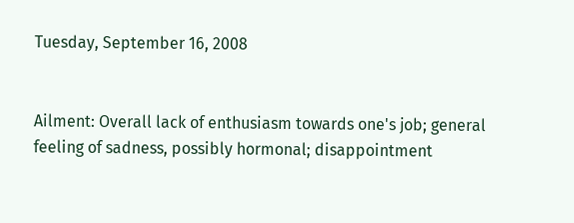Tuesday, September 16, 2008


Ailment: Overall lack of enthusiasm towards one's job; general feeling of sadness, possibly hormonal; disappointment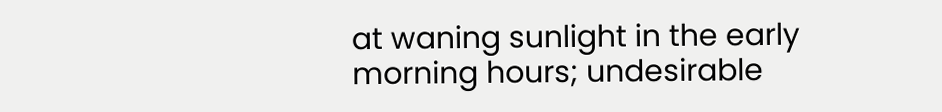at waning sunlight in the early morning hours; undesirable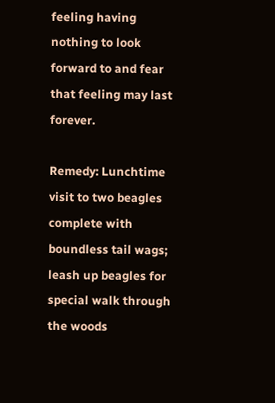feeling having nothing to look forward to and fear that feeling may last forever.

Remedy: Lunchtime visit to two beagles complete with boundless tail wags; leash up beagles for special walk through the woods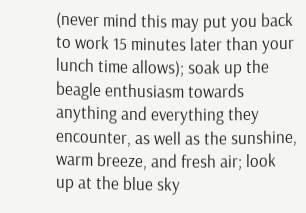(never mind this may put you back to work 15 minutes later than your lunch time allows); soak up the beagle enthusiasm towards anything and everything they encounter, as well as the sunshine, warm breeze, and fresh air; look up at the blue sky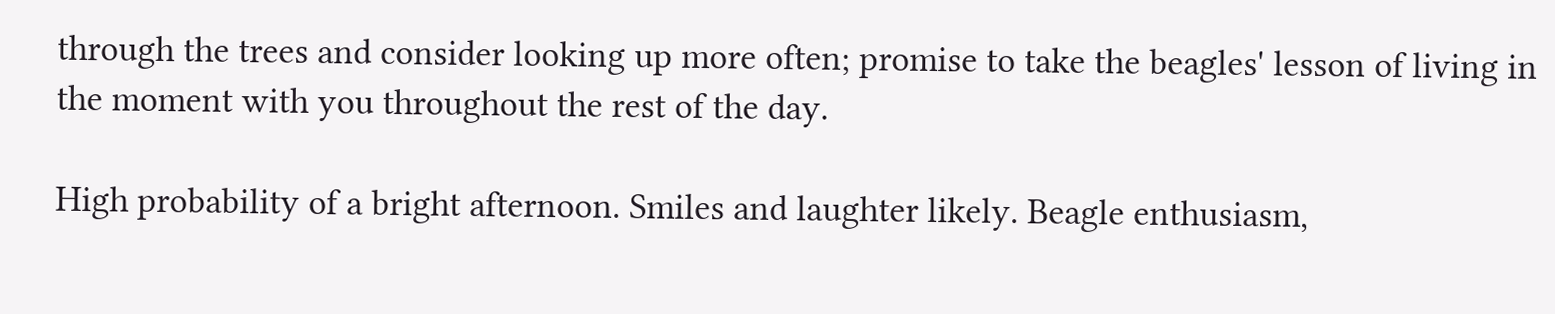through the trees and consider looking up more often; promise to take the beagles' lesson of living in the moment with you throughout the rest of the day.

High probability of a bright afternoon. Smiles and laughter likely. Beagle enthusiasm,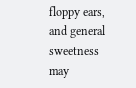floppy ears, and general sweetness may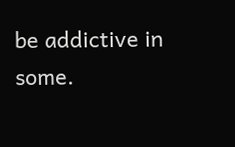be addictive in some.